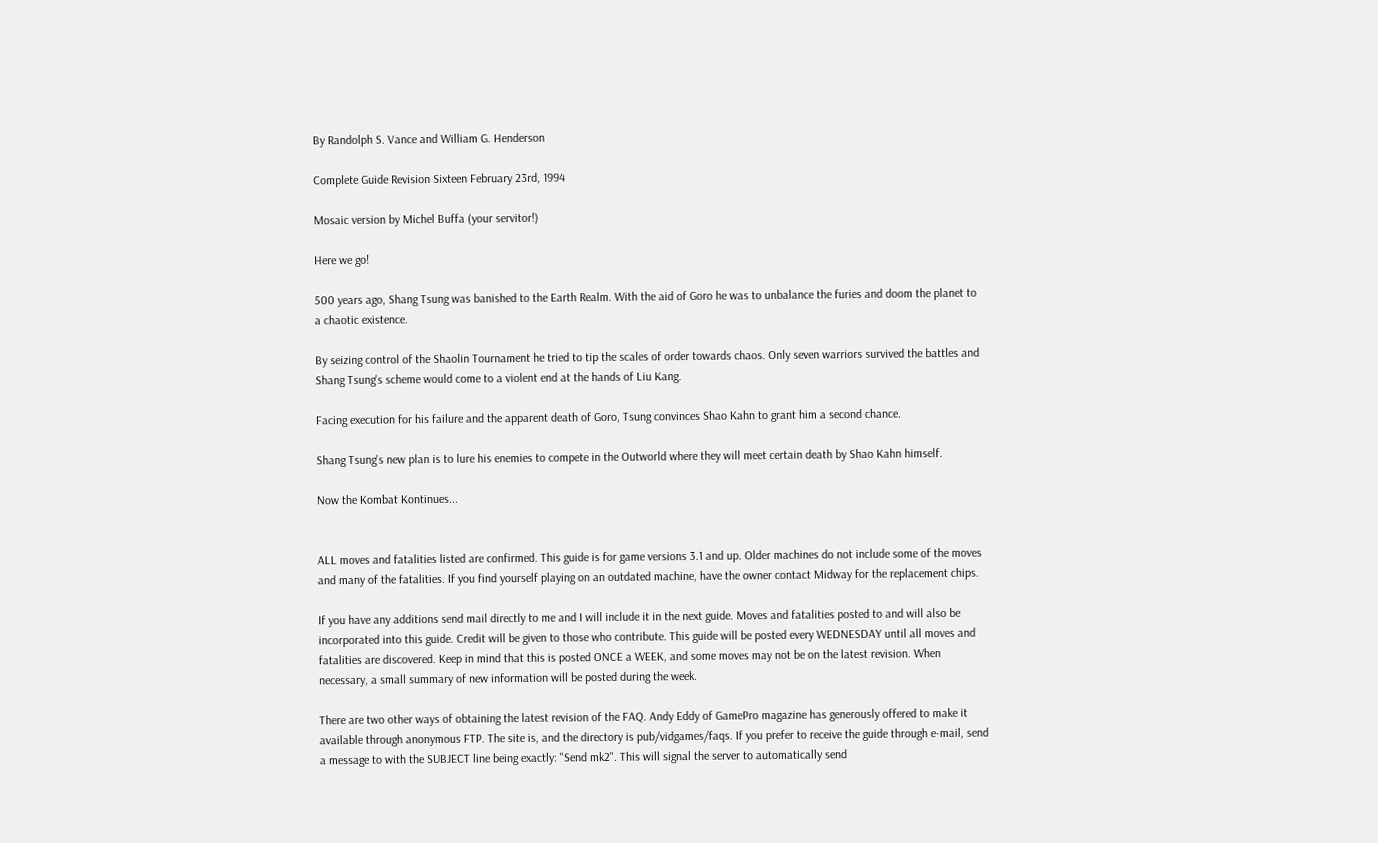By Randolph S. Vance and William G. Henderson

Complete Guide Revision Sixteen February 23rd, 1994

Mosaic version by Michel Buffa (your servitor!)

Here we go!

500 years ago, Shang Tsung was banished to the Earth Realm. With the aid of Goro he was to unbalance the furies and doom the planet to a chaotic existence.

By seizing control of the Shaolin Tournament he tried to tip the scales of order towards chaos. Only seven warriors survived the battles and Shang Tsung's scheme would come to a violent end at the hands of Liu Kang.

Facing execution for his failure and the apparent death of Goro, Tsung convinces Shao Kahn to grant him a second chance.

Shang Tsung's new plan is to lure his enemies to compete in the Outworld where they will meet certain death by Shao Kahn himself.

Now the Kombat Kontinues...


ALL moves and fatalities listed are confirmed. This guide is for game versions 3.1 and up. Older machines do not include some of the moves and many of the fatalities. If you find yourself playing on an outdated machine, have the owner contact Midway for the replacement chips.

If you have any additions send mail directly to me and I will include it in the next guide. Moves and fatalities posted to and will also be incorporated into this guide. Credit will be given to those who contribute. This guide will be posted every WEDNESDAY until all moves and fatalities are discovered. Keep in mind that this is posted ONCE a WEEK, and some moves may not be on the latest revision. When necessary, a small summary of new information will be posted during the week.

There are two other ways of obtaining the latest revision of the FAQ. Andy Eddy of GamePro magazine has generously offered to make it available through anonymous FTP. The site is, and the directory is pub/vidgames/faqs. If you prefer to receive the guide through e-mail, send a message to with the SUBJECT line being exactly: "Send mk2". This will signal the server to automatically send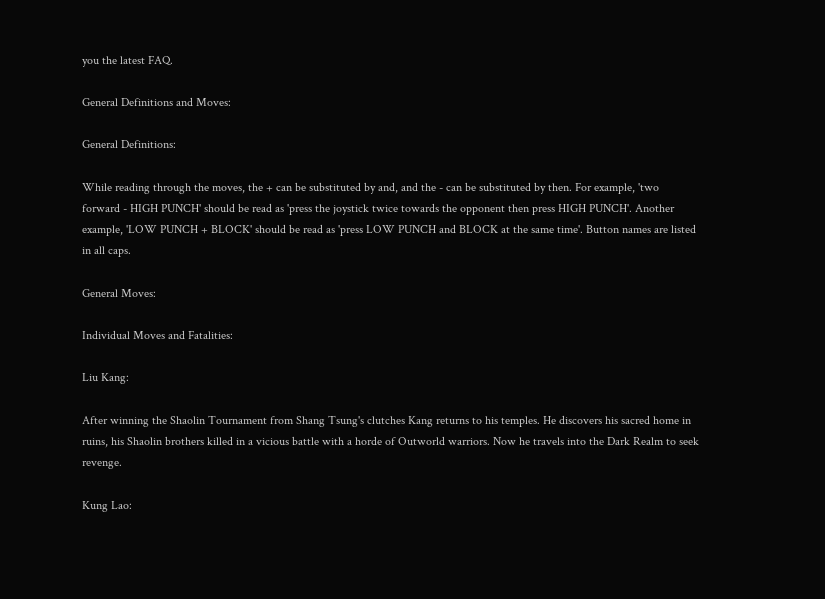you the latest FAQ.

General Definitions and Moves:

General Definitions:

While reading through the moves, the + can be substituted by and, and the - can be substituted by then. For example, 'two forward - HIGH PUNCH' should be read as 'press the joystick twice towards the opponent then press HIGH PUNCH'. Another example, 'LOW PUNCH + BLOCK' should be read as 'press LOW PUNCH and BLOCK at the same time'. Button names are listed in all caps.

General Moves:

Individual Moves and Fatalities:

Liu Kang:

After winning the Shaolin Tournament from Shang Tsung's clutches Kang returns to his temples. He discovers his sacred home in ruins, his Shaolin brothers killed in a vicious battle with a horde of Outworld warriors. Now he travels into the Dark Realm to seek revenge.

Kung Lao: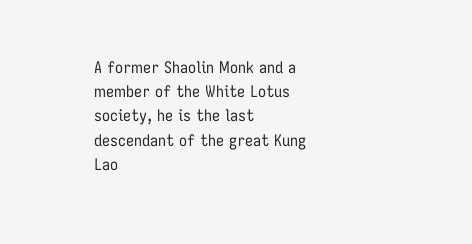A former Shaolin Monk and a member of the White Lotus society, he is the last descendant of the great Kung Lao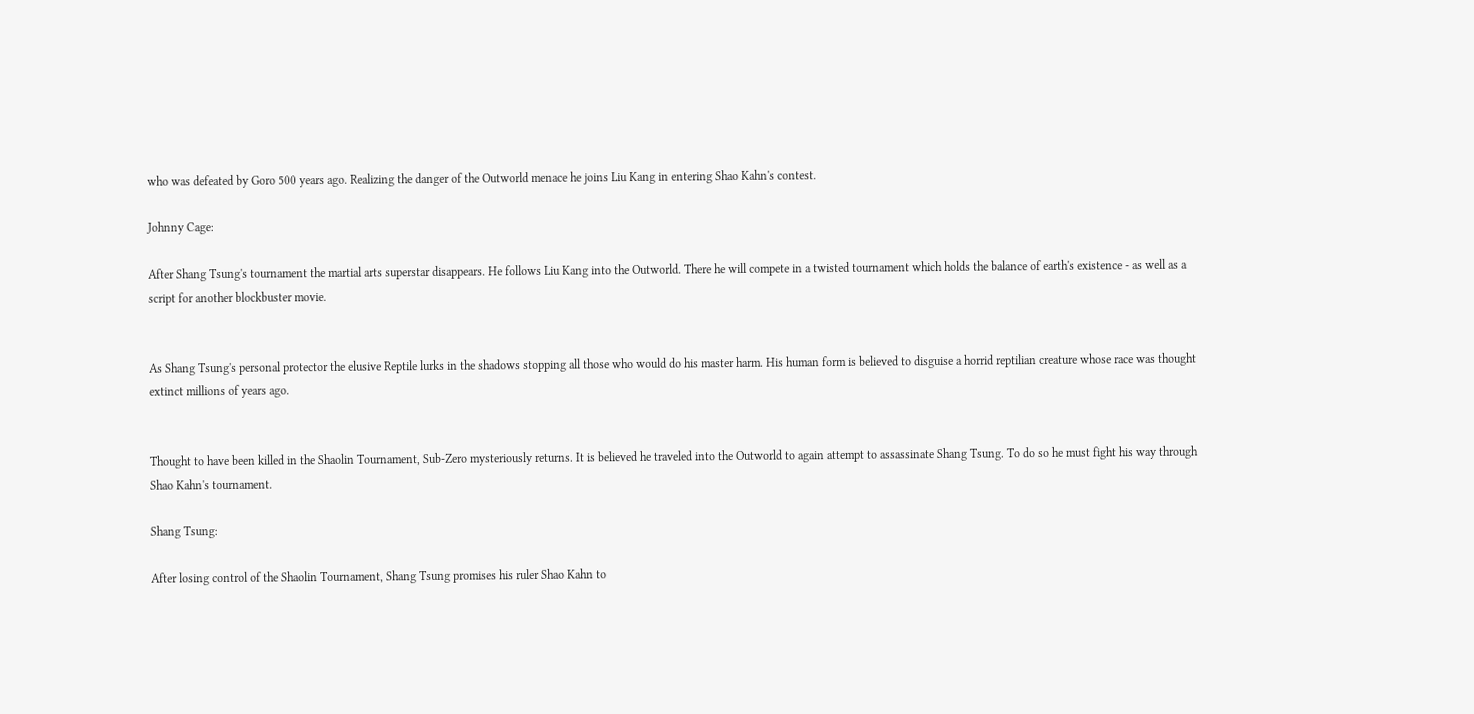who was defeated by Goro 500 years ago. Realizing the danger of the Outworld menace he joins Liu Kang in entering Shao Kahn's contest.

Johnny Cage:

After Shang Tsung's tournament the martial arts superstar disappears. He follows Liu Kang into the Outworld. There he will compete in a twisted tournament which holds the balance of earth's existence - as well as a script for another blockbuster movie.


As Shang Tsung's personal protector the elusive Reptile lurks in the shadows stopping all those who would do his master harm. His human form is believed to disguise a horrid reptilian creature whose race was thought extinct millions of years ago.


Thought to have been killed in the Shaolin Tournament, Sub-Zero mysteriously returns. It is believed he traveled into the Outworld to again attempt to assassinate Shang Tsung. To do so he must fight his way through Shao Kahn's tournament.

Shang Tsung:

After losing control of the Shaolin Tournament, Shang Tsung promises his ruler Shao Kahn to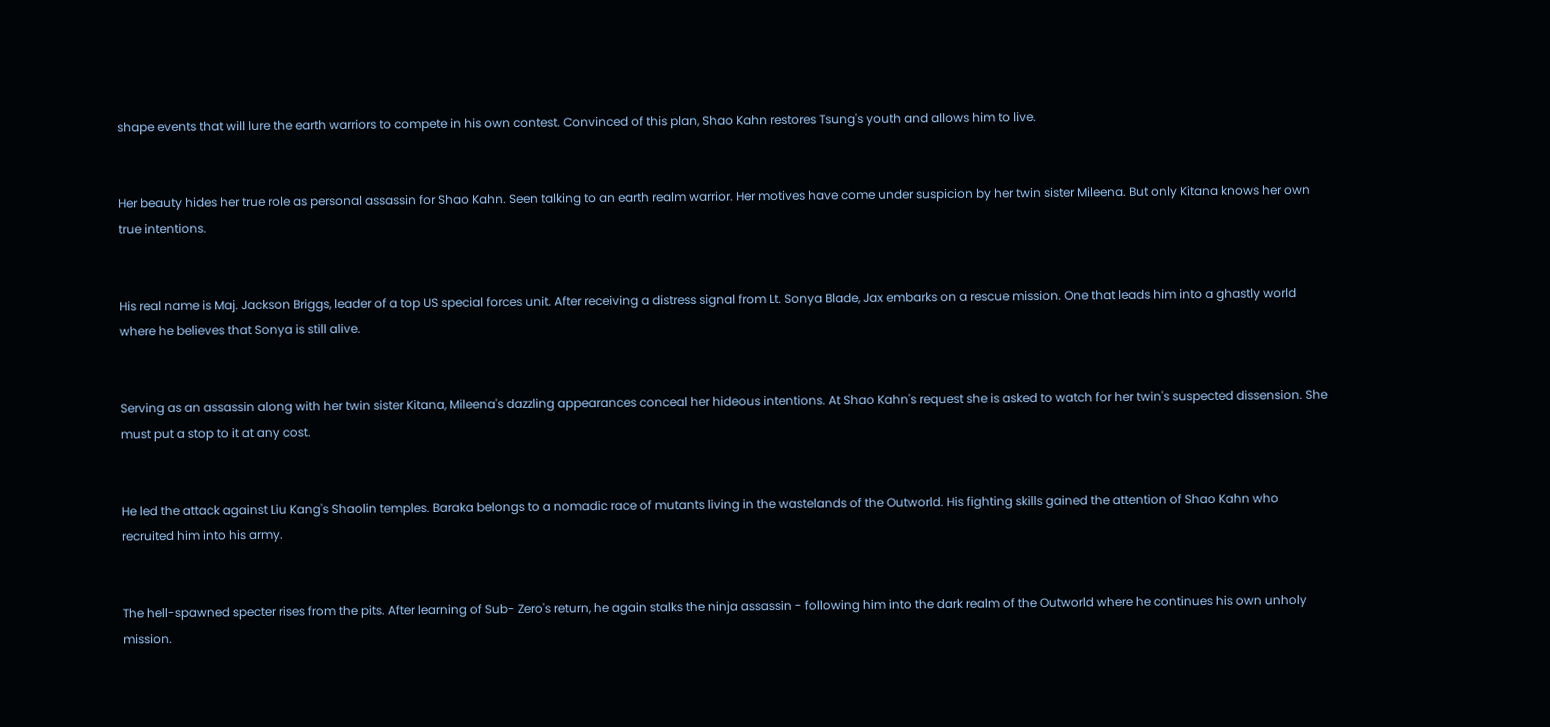shape events that will lure the earth warriors to compete in his own contest. Convinced of this plan, Shao Kahn restores Tsung's youth and allows him to live.


Her beauty hides her true role as personal assassin for Shao Kahn. Seen talking to an earth realm warrior. Her motives have come under suspicion by her twin sister Mileena. But only Kitana knows her own true intentions.


His real name is Maj. Jackson Briggs, leader of a top US special forces unit. After receiving a distress signal from Lt. Sonya Blade, Jax embarks on a rescue mission. One that leads him into a ghastly world where he believes that Sonya is still alive.


Serving as an assassin along with her twin sister Kitana, Mileena's dazzling appearances conceal her hideous intentions. At Shao Kahn's request she is asked to watch for her twin's suspected dissension. She must put a stop to it at any cost.


He led the attack against Liu Kang's Shaolin temples. Baraka belongs to a nomadic race of mutants living in the wastelands of the Outworld. His fighting skills gained the attention of Shao Kahn who recruited him into his army.


The hell-spawned specter rises from the pits. After learning of Sub- Zero's return, he again stalks the ninja assassin - following him into the dark realm of the Outworld where he continues his own unholy mission.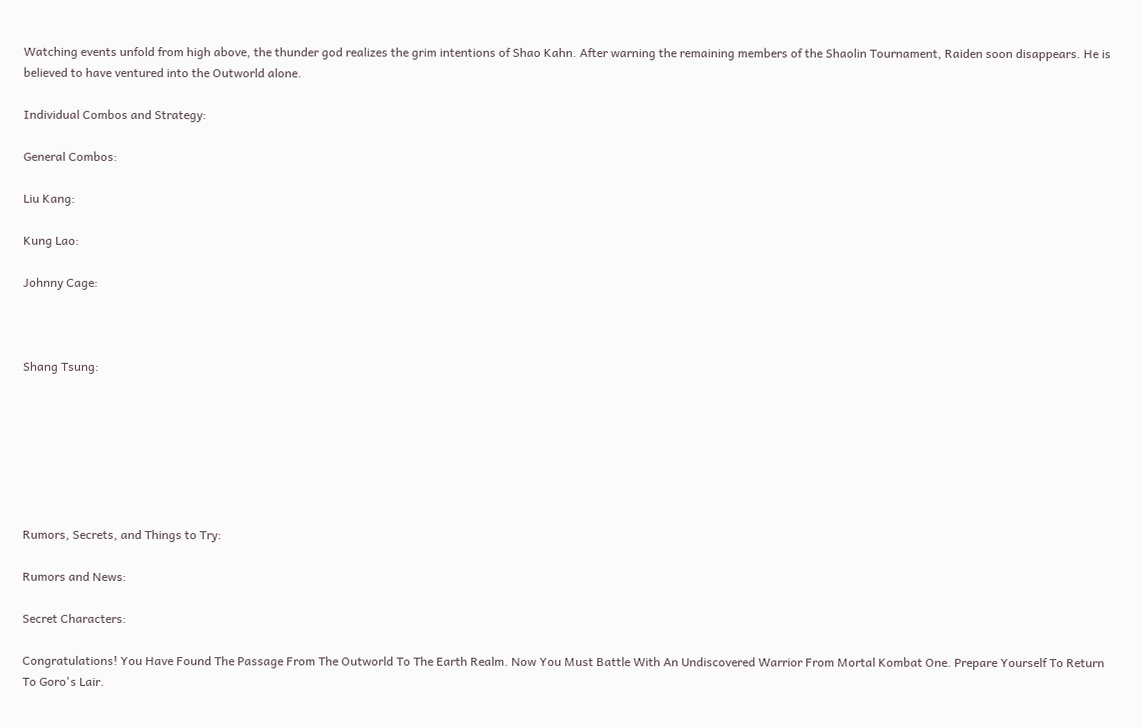Watching events unfold from high above, the thunder god realizes the grim intentions of Shao Kahn. After warning the remaining members of the Shaolin Tournament, Raiden soon disappears. He is believed to have ventured into the Outworld alone.

Individual Combos and Strategy:

General Combos:

Liu Kang:

Kung Lao:

Johnny Cage:



Shang Tsung:







Rumors, Secrets, and Things to Try:

Rumors and News:

Secret Characters:

Congratulations! You Have Found The Passage From The Outworld To The Earth Realm. Now You Must Battle With An Undiscovered Warrior From Mortal Kombat One. Prepare Yourself To Return To Goro's Lair.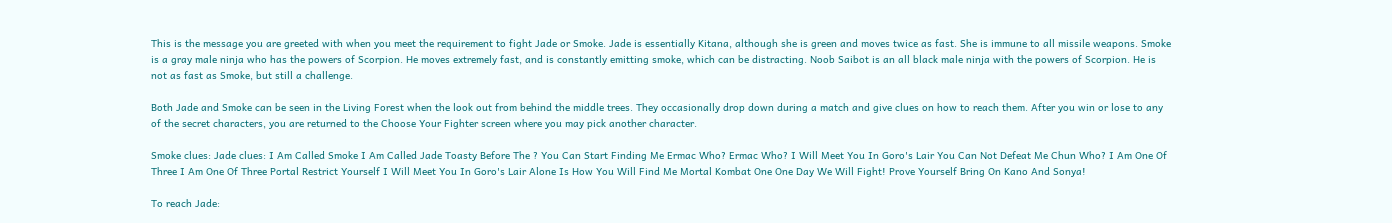This is the message you are greeted with when you meet the requirement to fight Jade or Smoke. Jade is essentially Kitana, although she is green and moves twice as fast. She is immune to all missile weapons. Smoke is a gray male ninja who has the powers of Scorpion. He moves extremely fast, and is constantly emitting smoke, which can be distracting. Noob Saibot is an all black male ninja with the powers of Scorpion. He is not as fast as Smoke, but still a challenge.

Both Jade and Smoke can be seen in the Living Forest when the look out from behind the middle trees. They occasionally drop down during a match and give clues on how to reach them. After you win or lose to any of the secret characters, you are returned to the Choose Your Fighter screen where you may pick another character.

Smoke clues: Jade clues: I Am Called Smoke I Am Called Jade Toasty Before The ? You Can Start Finding Me Ermac Who? Ermac Who? I Will Meet You In Goro's Lair You Can Not Defeat Me Chun Who? I Am One Of Three I Am One Of Three Portal Restrict Yourself I Will Meet You In Goro's Lair Alone Is How You Will Find Me Mortal Kombat One One Day We Will Fight! Prove Yourself Bring On Kano And Sonya!

To reach Jade: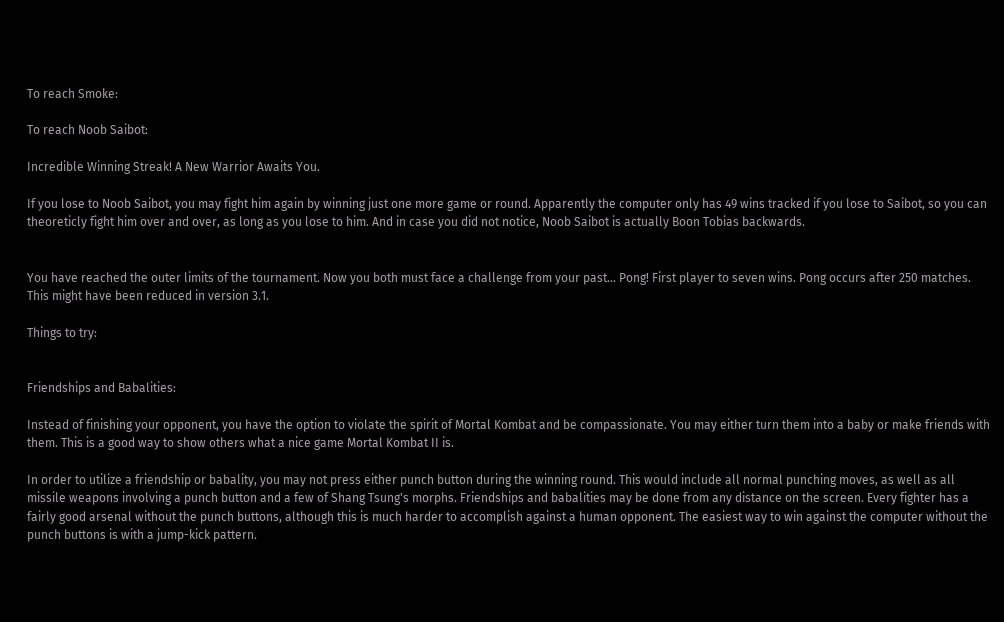To reach Smoke:

To reach Noob Saibot:

Incredible Winning Streak! A New Warrior Awaits You.

If you lose to Noob Saibot, you may fight him again by winning just one more game or round. Apparently the computer only has 49 wins tracked if you lose to Saibot, so you can theoreticly fight him over and over, as long as you lose to him. And in case you did not notice, Noob Saibot is actually Boon Tobias backwards.


You have reached the outer limits of the tournament. Now you both must face a challenge from your past... Pong! First player to seven wins. Pong occurs after 250 matches. This might have been reduced in version 3.1.

Things to try:


Friendships and Babalities:

Instead of finishing your opponent, you have the option to violate the spirit of Mortal Kombat and be compassionate. You may either turn them into a baby or make friends with them. This is a good way to show others what a nice game Mortal Kombat II is.

In order to utilize a friendship or babality, you may not press either punch button during the winning round. This would include all normal punching moves, as well as all missile weapons involving a punch button and a few of Shang Tsung's morphs. Friendships and babalities may be done from any distance on the screen. Every fighter has a fairly good arsenal without the punch buttons, although this is much harder to accomplish against a human opponent. The easiest way to win against the computer without the punch buttons is with a jump-kick pattern.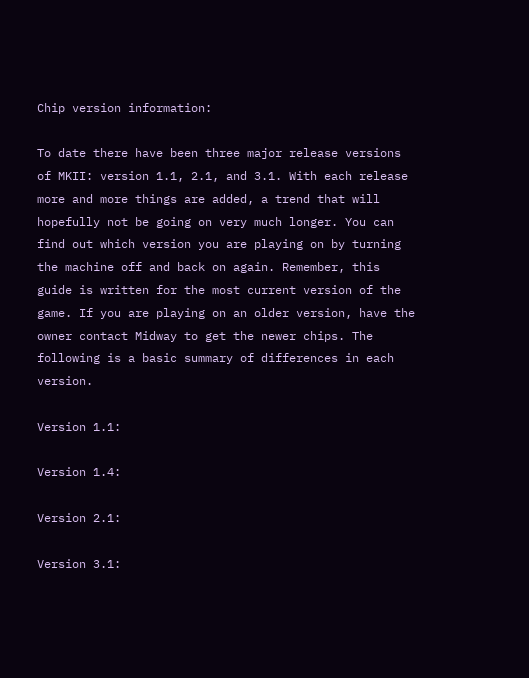Chip version information:

To date there have been three major release versions of MKII: version 1.1, 2.1, and 3.1. With each release more and more things are added, a trend that will hopefully not be going on very much longer. You can find out which version you are playing on by turning the machine off and back on again. Remember, this guide is written for the most current version of the game. If you are playing on an older version, have the owner contact Midway to get the newer chips. The following is a basic summary of differences in each version.

Version 1.1:

Version 1.4:

Version 2.1:

Version 3.1: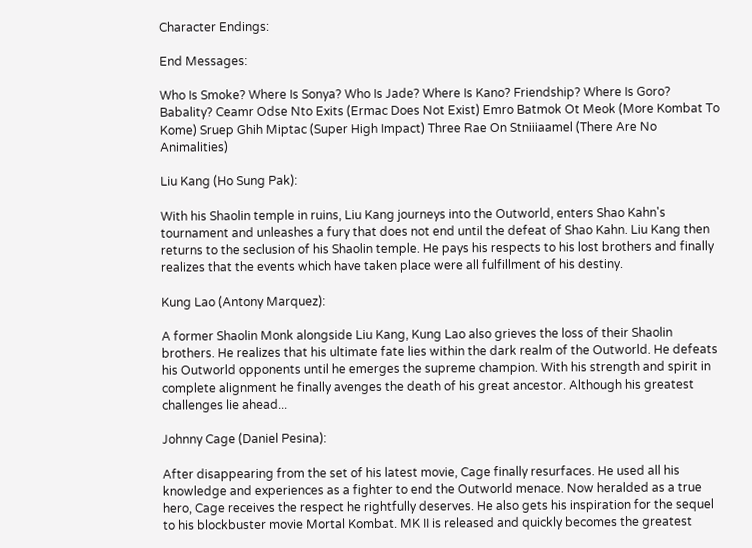Character Endings:

End Messages:

Who Is Smoke? Where Is Sonya? Who Is Jade? Where Is Kano? Friendship? Where Is Goro? Babality? Ceamr Odse Nto Exits (Ermac Does Not Exist) Emro Batmok Ot Meok (More Kombat To Kome) Sruep Ghih Miptac (Super High Impact) Three Rae On Stniiiaamel (There Are No Animalities)

Liu Kang (Ho Sung Pak):

With his Shaolin temple in ruins, Liu Kang journeys into the Outworld, enters Shao Kahn's tournament and unleashes a fury that does not end until the defeat of Shao Kahn. Liu Kang then returns to the seclusion of his Shaolin temple. He pays his respects to his lost brothers and finally realizes that the events which have taken place were all fulfillment of his destiny.

Kung Lao (Antony Marquez):

A former Shaolin Monk alongside Liu Kang, Kung Lao also grieves the loss of their Shaolin brothers. He realizes that his ultimate fate lies within the dark realm of the Outworld. He defeats his Outworld opponents until he emerges the supreme champion. With his strength and spirit in complete alignment he finally avenges the death of his great ancestor. Although his greatest challenges lie ahead...

Johnny Cage (Daniel Pesina):

After disappearing from the set of his latest movie, Cage finally resurfaces. He used all his knowledge and experiences as a fighter to end the Outworld menace. Now heralded as a true hero, Cage receives the respect he rightfully deserves. He also gets his inspiration for the sequel to his blockbuster movie Mortal Kombat. MK II is released and quickly becomes the greatest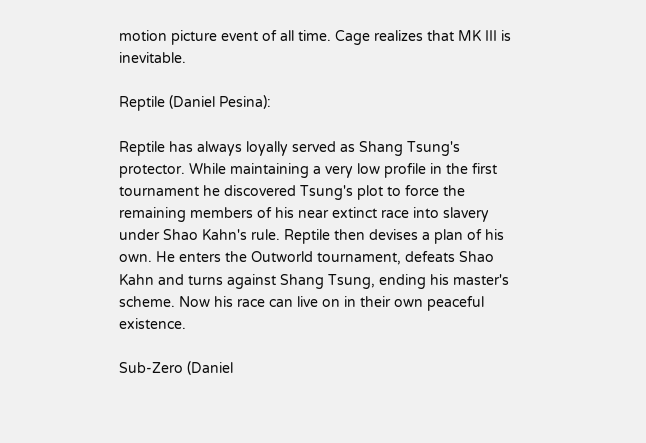motion picture event of all time. Cage realizes that MK III is inevitable.

Reptile (Daniel Pesina):

Reptile has always loyally served as Shang Tsung's protector. While maintaining a very low profile in the first tournament he discovered Tsung's plot to force the remaining members of his near extinct race into slavery under Shao Kahn's rule. Reptile then devises a plan of his own. He enters the Outworld tournament, defeats Shao Kahn and turns against Shang Tsung, ending his master's scheme. Now his race can live on in their own peaceful existence.

Sub-Zero (Daniel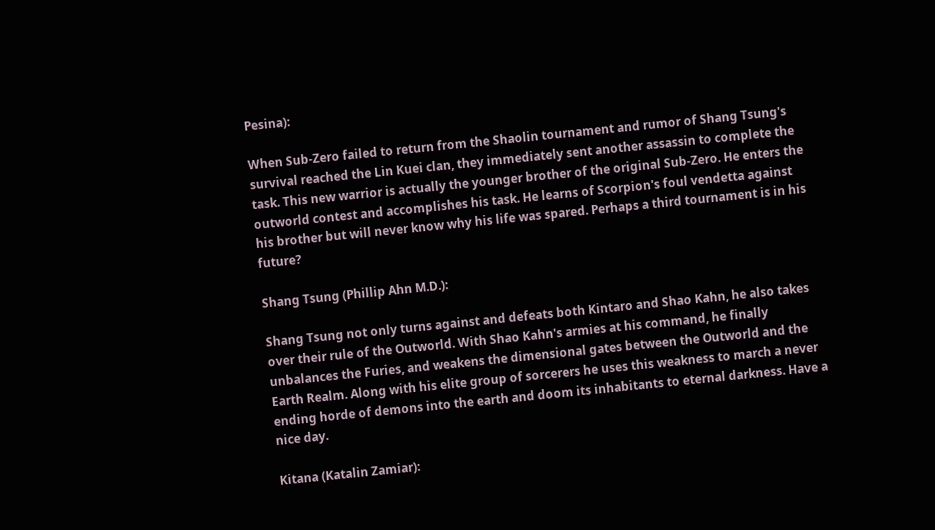Pesina):

When Sub-Zero failed to return from the Shaolin tournament and rumor of Shang Tsung's survival reached the Lin Kuei clan, they immediately sent another assassin to complete the task. This new warrior is actually the younger brother of the original Sub-Zero. He enters the outworld contest and accomplishes his task. He learns of Scorpion's foul vendetta against his brother but will never know why his life was spared. Perhaps a third tournament is in his future?

Shang Tsung (Phillip Ahn M.D.):

Shang Tsung not only turns against and defeats both Kintaro and Shao Kahn, he also takes over their rule of the Outworld. With Shao Kahn's armies at his command, he finally unbalances the Furies, and weakens the dimensional gates between the Outworld and the Earth Realm. Along with his elite group of sorcerers he uses this weakness to march a never ending horde of demons into the earth and doom its inhabitants to eternal darkness. Have a nice day.

Kitana (Katalin Zamiar):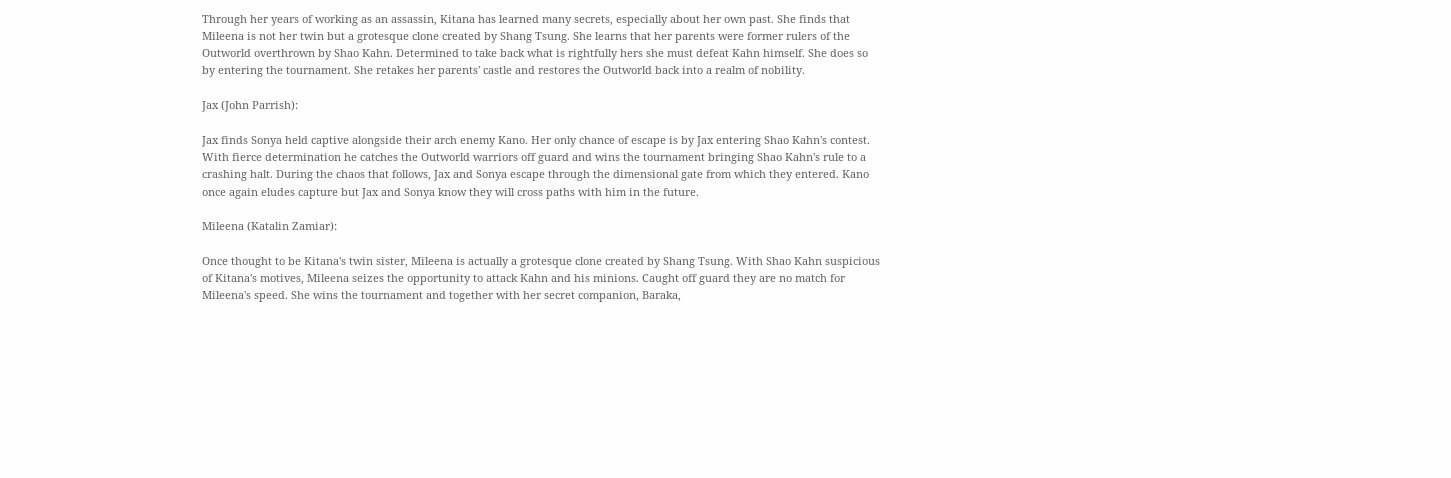Through her years of working as an assassin, Kitana has learned many secrets, especially about her own past. She finds that Mileena is not her twin but a grotesque clone created by Shang Tsung. She learns that her parents were former rulers of the Outworld overthrown by Shao Kahn. Determined to take back what is rightfully hers she must defeat Kahn himself. She does so by entering the tournament. She retakes her parents' castle and restores the Outworld back into a realm of nobility.

Jax (John Parrish):

Jax finds Sonya held captive alongside their arch enemy Kano. Her only chance of escape is by Jax entering Shao Kahn's contest. With fierce determination he catches the Outworld warriors off guard and wins the tournament bringing Shao Kahn's rule to a crashing halt. During the chaos that follows, Jax and Sonya escape through the dimensional gate from which they entered. Kano once again eludes capture but Jax and Sonya know they will cross paths with him in the future.

Mileena (Katalin Zamiar):

Once thought to be Kitana's twin sister, Mileena is actually a grotesque clone created by Shang Tsung. With Shao Kahn suspicious of Kitana's motives, Mileena seizes the opportunity to attack Kahn and his minions. Caught off guard they are no match for Mileena's speed. She wins the tournament and together with her secret companion, Baraka,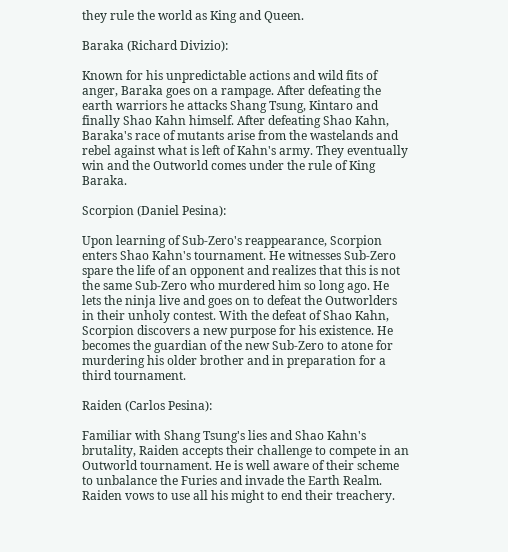they rule the world as King and Queen.

Baraka (Richard Divizio):

Known for his unpredictable actions and wild fits of anger, Baraka goes on a rampage. After defeating the earth warriors he attacks Shang Tsung, Kintaro and finally Shao Kahn himself. After defeating Shao Kahn, Baraka's race of mutants arise from the wastelands and rebel against what is left of Kahn's army. They eventually win and the Outworld comes under the rule of King Baraka.

Scorpion (Daniel Pesina):

Upon learning of Sub-Zero's reappearance, Scorpion enters Shao Kahn's tournament. He witnesses Sub-Zero spare the life of an opponent and realizes that this is not the same Sub-Zero who murdered him so long ago. He lets the ninja live and goes on to defeat the Outworlders in their unholy contest. With the defeat of Shao Kahn, Scorpion discovers a new purpose for his existence. He becomes the guardian of the new Sub-Zero to atone for murdering his older brother and in preparation for a third tournament.

Raiden (Carlos Pesina):

Familiar with Shang Tsung's lies and Shao Kahn's brutality, Raiden accepts their challenge to compete in an Outworld tournament. He is well aware of their scheme to unbalance the Furies and invade the Earth Realm. Raiden vows to use all his might to end their treachery.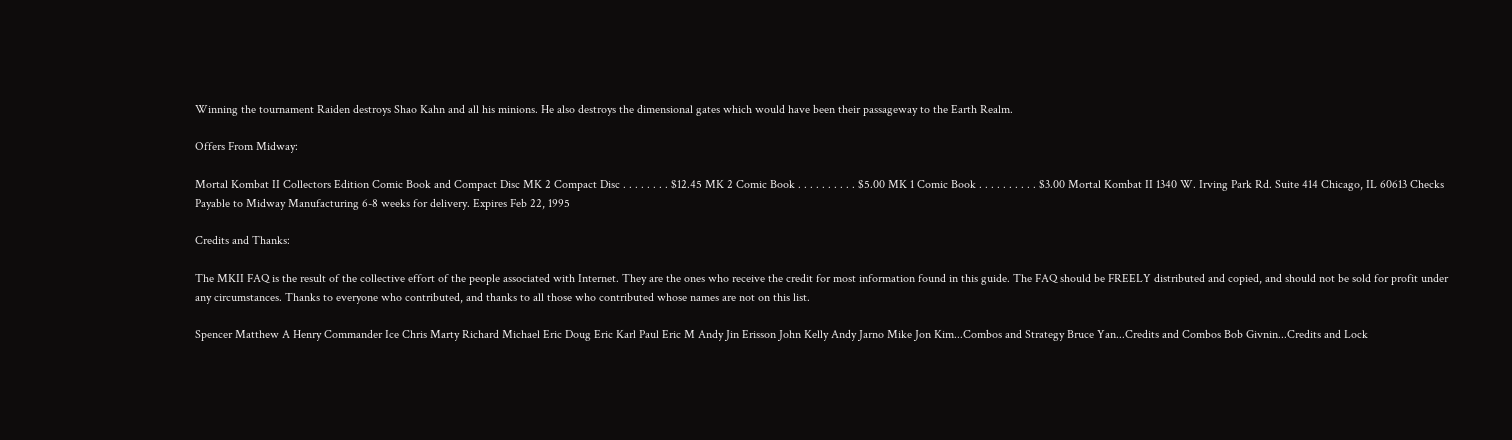Winning the tournament Raiden destroys Shao Kahn and all his minions. He also destroys the dimensional gates which would have been their passageway to the Earth Realm.

Offers From Midway:

Mortal Kombat II Collectors Edition Comic Book and Compact Disc MK 2 Compact Disc . . . . . . . . $12.45 MK 2 Comic Book . . . . . . . . . . $5.00 MK 1 Comic Book . . . . . . . . . . $3.00 Mortal Kombat II 1340 W. Irving Park Rd. Suite 414 Chicago, IL 60613 Checks Payable to Midway Manufacturing 6-8 weeks for delivery. Expires Feb 22, 1995

Credits and Thanks:

The MKII FAQ is the result of the collective effort of the people associated with Internet. They are the ones who receive the credit for most information found in this guide. The FAQ should be FREELY distributed and copied, and should not be sold for profit under any circumstances. Thanks to everyone who contributed, and thanks to all those who contributed whose names are not on this list.

Spencer Matthew A Henry Commander Ice Chris Marty Richard Michael Eric Doug Eric Karl Paul Eric M Andy Jin Erisson John Kelly Andy Jarno Mike Jon Kim...Combos and Strategy Bruce Yan...Credits and Combos Bob Givnin...Credits and Lock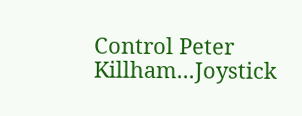Control Peter Killham...Joystick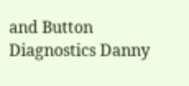and Button Diagnostics Danny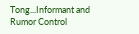Tong...Informant and Rumor Control